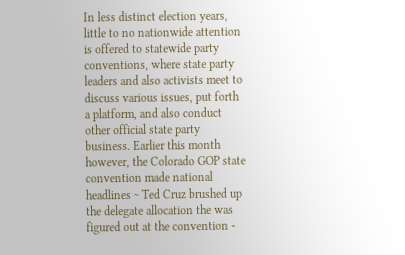In less distinct election years, little to no nationwide attention is offered to statewide party conventions, where state party leaders and also activists meet to discuss various issues, put forth a platform, and also conduct other official state party business. Earlier this month however, the Colorado GOP state convention made national headlines ~ Ted Cruz brushed up the delegate allocation the was figured out at the convention -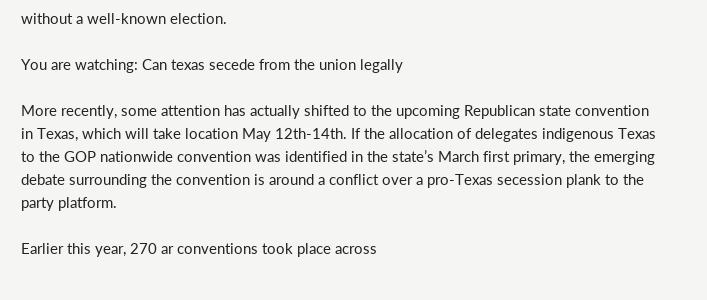without a well-known election.

You are watching: Can texas secede from the union legally

More recently, some attention has actually shifted to the upcoming Republican state convention in Texas, which will take location May 12th-14th. If the allocation of delegates indigenous Texas to the GOP nationwide convention was identified in the state’s March first primary, the emerging debate surrounding the convention is around a conflict over a pro-Texas secession plank to the party platform.

Earlier this year, 270 ar conventions took place across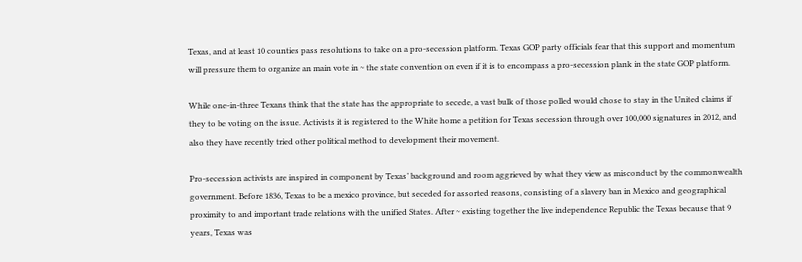Texas, and at least 10 counties pass resolutions to take on a pro-secession platform. Texas GOP party officials fear that this support and momentum will pressure them to organize an main vote in ~ the state convention on even if it is to encompass a pro-secession plank in the state GOP platform.

While one-in-three Texans think that the state has the appropriate to secede, a vast bulk of those polled would chose to stay in the United claims if they to be voting on the issue. Activists it is registered to the White home a petition for Texas secession through over 100,000 signatures in 2012, and also they have recently tried other political method to development their movement.

Pro-secession activists are inspired in component by Texas’ background and room aggrieved by what they view as misconduct by the commonwealth government. Before 1836, Texas to be a mexico province, but seceded for assorted reasons, consisting of a slavery ban in Mexico and geographical proximity to and important trade relations with the unified States. After ~ existing together the live independence Republic the Texas because that 9 years, Texas was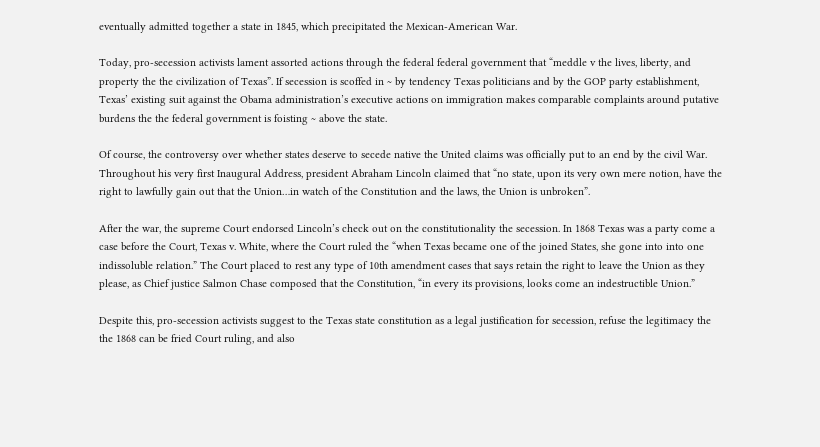eventually admitted together a state in 1845, which precipitated the Mexican-American War.

Today, pro-secession activists lament assorted actions through the federal federal government that “meddle v the lives, liberty, and property the the civilization of Texas”. If secession is scoffed in ~ by tendency Texas politicians and by the GOP party establishment, Texas’ existing suit against the Obama administration’s executive actions on immigration makes comparable complaints around putative burdens the the federal government is foisting ~ above the state.

Of course, the controversy over whether states deserve to secede native the United claims was officially put to an end by the civil War. Throughout his very first Inaugural Address, president Abraham Lincoln claimed that “no state, upon its very own mere notion, have the right to lawfully gain out that the Union…in watch of the Constitution and the laws, the Union is unbroken”.

After the war, the supreme Court endorsed Lincoln’s check out on the constitutionality the secession. In 1868 Texas was a party come a case before the Court, Texas v. White, where the Court ruled the “when Texas became one of the joined States, she gone into into one indissoluble relation.” The Court placed to rest any type of 10th amendment cases that says retain the right to leave the Union as they please, as Chief justice Salmon Chase composed that the Constitution, “in every its provisions, looks come an indestructible Union.”

Despite this, pro-secession activists suggest to the Texas state constitution as a legal justification for secession, refuse the legitimacy the the 1868 can be fried Court ruling, and also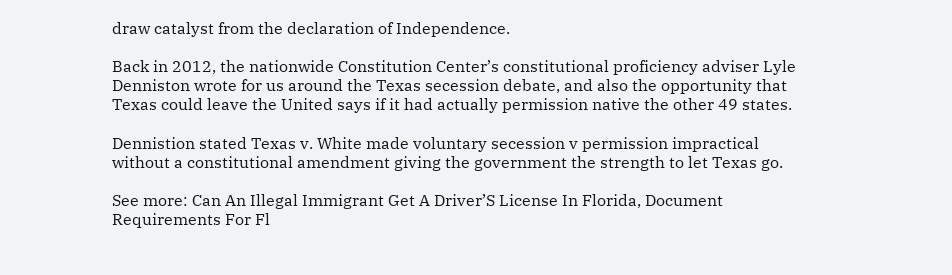draw catalyst from the declaration of Independence.

Back in 2012, the nationwide Constitution Center’s constitutional proficiency adviser Lyle Denniston wrote for us around the Texas secession debate, and also the opportunity that Texas could leave the United says if it had actually permission native the other 49 states.

Dennistion stated Texas v. White made voluntary secession v permission impractical without a constitutional amendment giving the government the strength to let Texas go.

See more: Can An Illegal Immigrant Get A Driver’S License In Florida, Document Requirements For Fl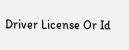Driver License Or Id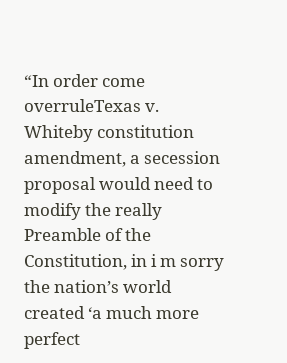“In order come overruleTexas v. Whiteby constitution amendment, a secession proposal would need to modify the really Preamble of the Constitution, in i m sorry the nation’s world created ‘a much more perfect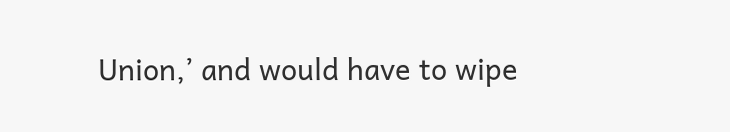Union,’ and would have to wipe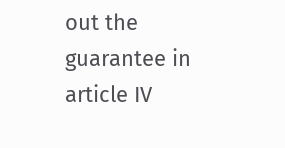out the guarantee in article IV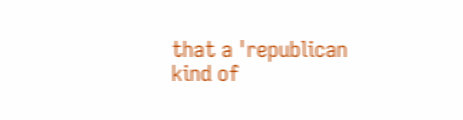that a 'republican kind of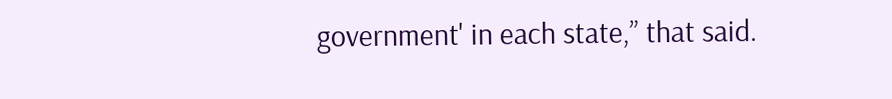government' in each state,” that said.